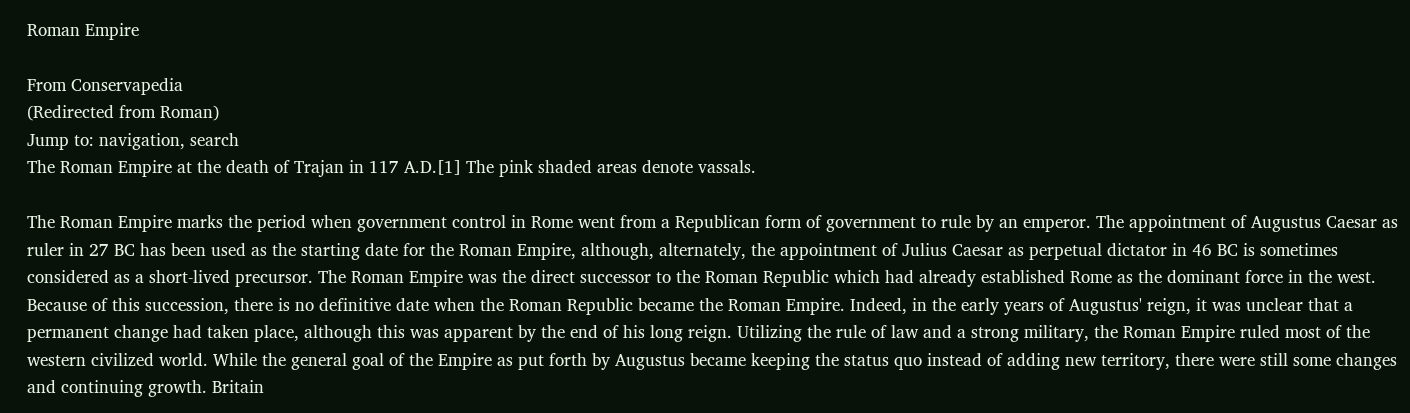Roman Empire

From Conservapedia
(Redirected from Roman)
Jump to: navigation, search
The Roman Empire at the death of Trajan in 117 A.D.[1] The pink shaded areas denote vassals.

The Roman Empire marks the period when government control in Rome went from a Republican form of government to rule by an emperor. The appointment of Augustus Caesar as ruler in 27 BC has been used as the starting date for the Roman Empire, although, alternately, the appointment of Julius Caesar as perpetual dictator in 46 BC is sometimes considered as a short-lived precursor. The Roman Empire was the direct successor to the Roman Republic which had already established Rome as the dominant force in the west. Because of this succession, there is no definitive date when the Roman Republic became the Roman Empire. Indeed, in the early years of Augustus' reign, it was unclear that a permanent change had taken place, although this was apparent by the end of his long reign. Utilizing the rule of law and a strong military, the Roman Empire ruled most of the western civilized world. While the general goal of the Empire as put forth by Augustus became keeping the status quo instead of adding new territory, there were still some changes and continuing growth. Britain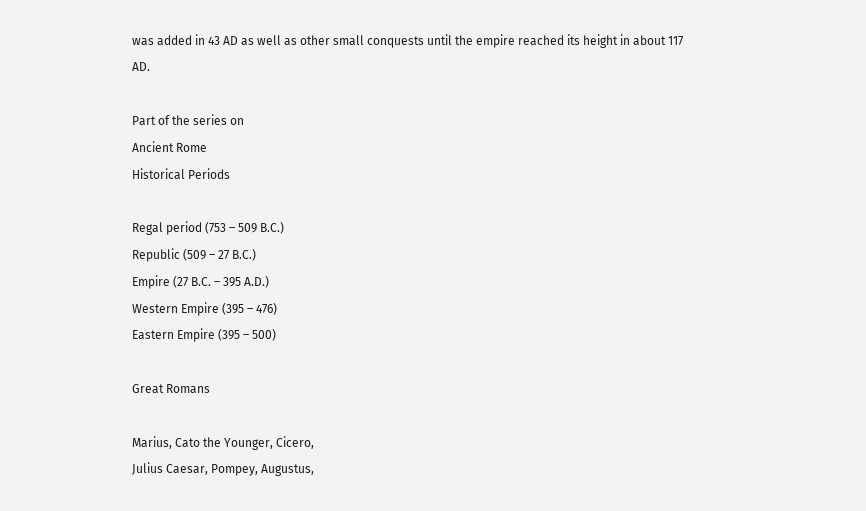was added in 43 AD as well as other small conquests until the empire reached its height in about 117 AD.

Part of the series on
Ancient Rome
Historical Periods

Regal period (753 – 509 B.C.)
Republic (509 – 27 B.C.)
Empire (27 B.C. – 395 A.D.)
Western Empire (395 – 476)
Eastern Empire (395 – 500)

Great Romans

Marius, Cato the Younger, Cicero,
Julius Caesar, Pompey, Augustus,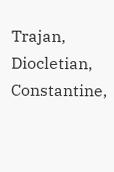Trajan, Diocletian, Constantine,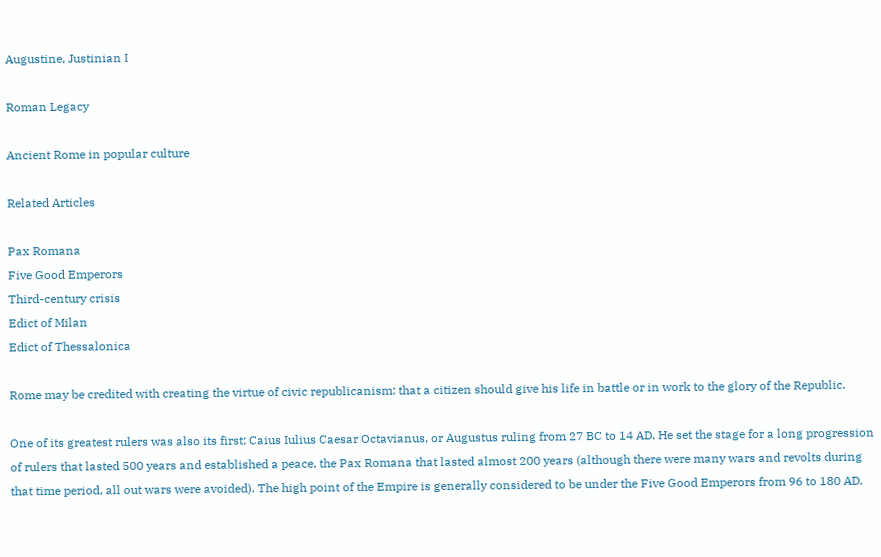Augustine, Justinian I

Roman Legacy

Ancient Rome in popular culture

Related Articles

Pax Romana
Five Good Emperors
Third-century crisis
Edict of Milan
Edict of Thessalonica

Rome may be credited with creating the virtue of civic republicanism: that a citizen should give his life in battle or in work to the glory of the Republic.

One of its greatest rulers was also its first: Caius Iulius Caesar Octavianus, or Augustus ruling from 27 BC to 14 AD. He set the stage for a long progression of rulers that lasted 500 years and established a peace, the Pax Romana that lasted almost 200 years (although there were many wars and revolts during that time period, all out wars were avoided). The high point of the Empire is generally considered to be under the Five Good Emperors from 96 to 180 AD.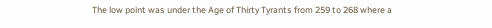The low point was under the Age of Thirty Tyrants from 259 to 268 where a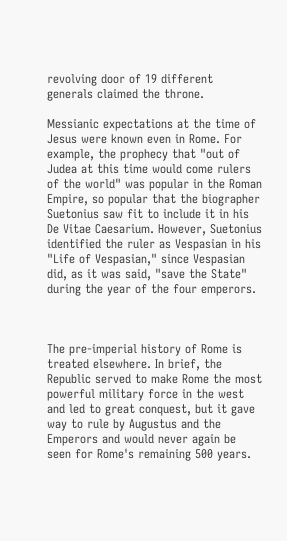revolving door of 19 different generals claimed the throne.

Messianic expectations at the time of Jesus were known even in Rome. For example, the prophecy that "out of Judea at this time would come rulers of the world" was popular in the Roman Empire, so popular that the biographer Suetonius saw fit to include it in his De Vitae Caesarium. However, Suetonius identified the ruler as Vespasian in his "Life of Vespasian," since Vespasian did, as it was said, "save the State" during the year of the four emperors.



The pre-imperial history of Rome is treated elsewhere. In brief, the Republic served to make Rome the most powerful military force in the west and led to great conquest, but it gave way to rule by Augustus and the Emperors and would never again be seen for Rome's remaining 500 years.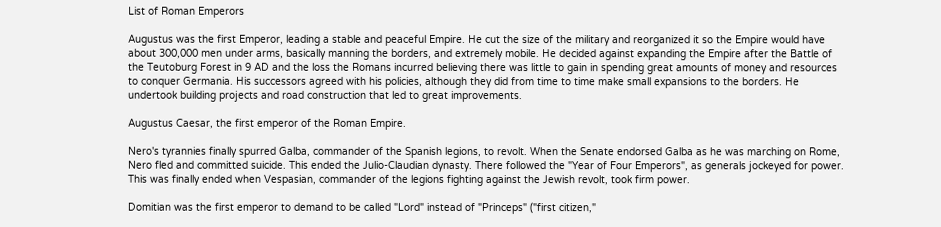List of Roman Emperors

Augustus was the first Emperor, leading a stable and peaceful Empire. He cut the size of the military and reorganized it so the Empire would have about 300,000 men under arms, basically manning the borders, and extremely mobile. He decided against expanding the Empire after the Battle of the Teutoburg Forest in 9 AD and the loss the Romans incurred believing there was little to gain in spending great amounts of money and resources to conquer Germania. His successors agreed with his policies, although they did from time to time make small expansions to the borders. He undertook building projects and road construction that led to great improvements.

Augustus Caesar, the first emperor of the Roman Empire.

Nero's tyrannies finally spurred Galba, commander of the Spanish legions, to revolt. When the Senate endorsed Galba as he was marching on Rome, Nero fled and committed suicide. This ended the Julio-Claudian dynasty. There followed the "Year of Four Emperors", as generals jockeyed for power. This was finally ended when Vespasian, commander of the legions fighting against the Jewish revolt, took firm power.

Domitian was the first emperor to demand to be called "Lord" instead of "Princeps" ("first citizen,"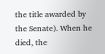the title awarded by the Senate). When he died, the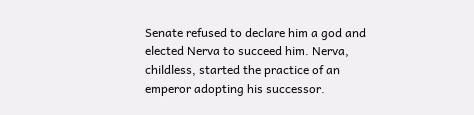Senate refused to declare him a god and elected Nerva to succeed him. Nerva, childless, started the practice of an emperor adopting his successor.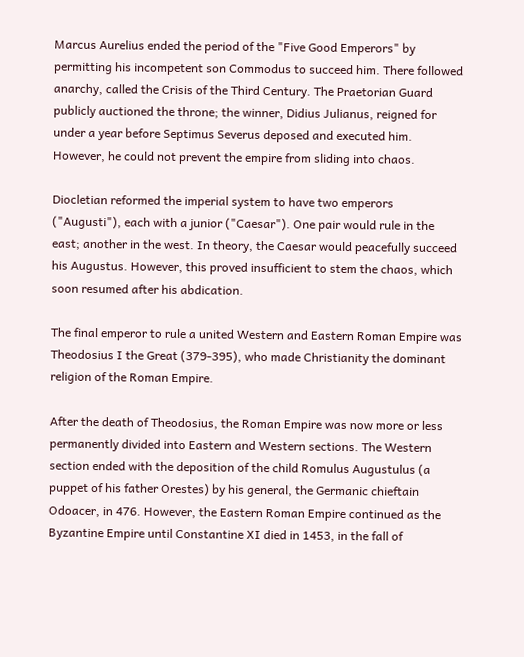Marcus Aurelius ended the period of the "Five Good Emperors" by permitting his incompetent son Commodus to succeed him. There followed anarchy, called the Crisis of the Third Century. The Praetorian Guard publicly auctioned the throne; the winner, Didius Julianus, reigned for under a year before Septimus Severus deposed and executed him. However, he could not prevent the empire from sliding into chaos.

Diocletian reformed the imperial system to have two emperors ("Augusti"), each with a junior ("Caesar"). One pair would rule in the east; another in the west. In theory, the Caesar would peacefully succeed his Augustus. However, this proved insufficient to stem the chaos, which soon resumed after his abdication.

The final emperor to rule a united Western and Eastern Roman Empire was Theodosius I the Great (379-395), who made Christianity the dominant religion of the Roman Empire.

After the death of Theodosius, the Roman Empire was now more or less permanently divided into Eastern and Western sections. The Western section ended with the deposition of the child Romulus Augustulus (a puppet of his father Orestes) by his general, the Germanic chieftain Odoacer, in 476. However, the Eastern Roman Empire continued as the Byzantine Empire until Constantine XI died in 1453, in the fall of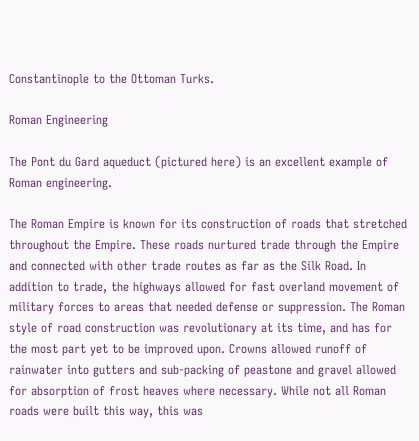Constantinople to the Ottoman Turks.

Roman Engineering

The Pont du Gard aqueduct (pictured here) is an excellent example of Roman engineering.

The Roman Empire is known for its construction of roads that stretched throughout the Empire. These roads nurtured trade through the Empire and connected with other trade routes as far as the Silk Road. In addition to trade, the highways allowed for fast overland movement of military forces to areas that needed defense or suppression. The Roman style of road construction was revolutionary at its time, and has for the most part yet to be improved upon. Crowns allowed runoff of rainwater into gutters and sub-packing of peastone and gravel allowed for absorption of frost heaves where necessary. While not all Roman roads were built this way, this was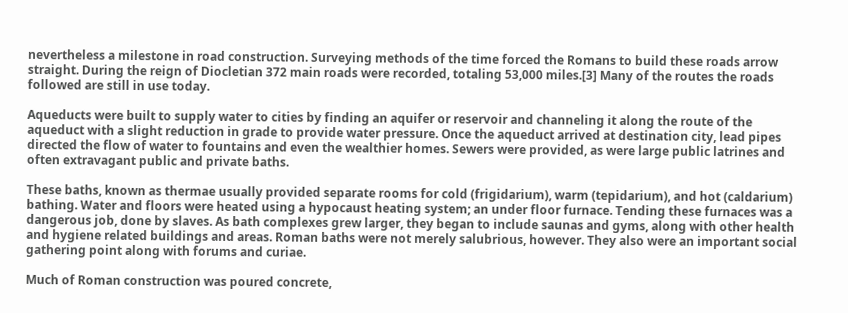nevertheless a milestone in road construction. Surveying methods of the time forced the Romans to build these roads arrow straight. During the reign of Diocletian 372 main roads were recorded, totaling 53,000 miles.[3] Many of the routes the roads followed are still in use today.

Aqueducts were built to supply water to cities by finding an aquifer or reservoir and channeling it along the route of the aqueduct with a slight reduction in grade to provide water pressure. Once the aqueduct arrived at destination city, lead pipes directed the flow of water to fountains and even the wealthier homes. Sewers were provided, as were large public latrines and often extravagant public and private baths.

These baths, known as thermae usually provided separate rooms for cold (frigidarium), warm (tepidarium), and hot (caldarium) bathing. Water and floors were heated using a hypocaust heating system; an under floor furnace. Tending these furnaces was a dangerous job, done by slaves. As bath complexes grew larger, they began to include saunas and gyms, along with other health and hygiene related buildings and areas. Roman baths were not merely salubrious, however. They also were an important social gathering point along with forums and curiae.

Much of Roman construction was poured concrete,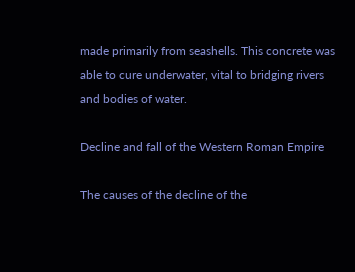made primarily from seashells. This concrete was able to cure underwater, vital to bridging rivers and bodies of water.

Decline and fall of the Western Roman Empire

The causes of the decline of the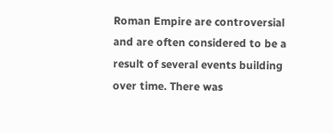Roman Empire are controversial and are often considered to be a result of several events building over time. There was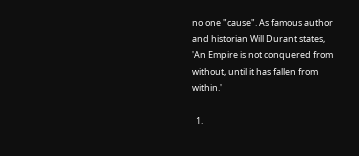no one "cause". As famous author and historian Will Durant states, 'An Empire is not conquered from without, until it has fallen from within.'

  1.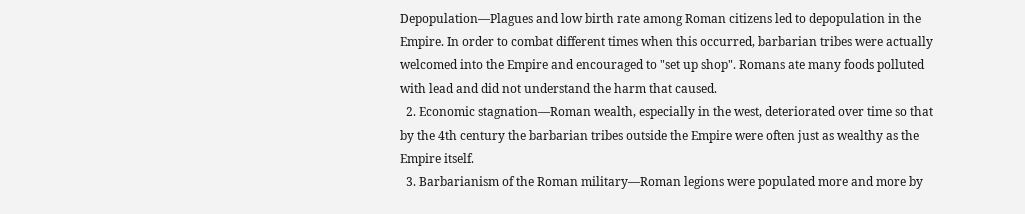Depopulation—Plagues and low birth rate among Roman citizens led to depopulation in the Empire. In order to combat different times when this occurred, barbarian tribes were actually welcomed into the Empire and encouraged to "set up shop". Romans ate many foods polluted with lead and did not understand the harm that caused.
  2. Economic stagnation—Roman wealth, especially in the west, deteriorated over time so that by the 4th century the barbarian tribes outside the Empire were often just as wealthy as the Empire itself.
  3. Barbarianism of the Roman military—Roman legions were populated more and more by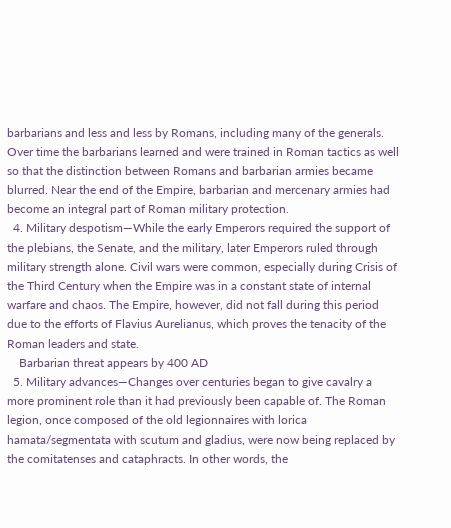barbarians and less and less by Romans, including many of the generals. Over time the barbarians learned and were trained in Roman tactics as well so that the distinction between Romans and barbarian armies became blurred. Near the end of the Empire, barbarian and mercenary armies had become an integral part of Roman military protection.
  4. Military despotism—While the early Emperors required the support of the plebians, the Senate, and the military, later Emperors ruled through military strength alone. Civil wars were common, especially during Crisis of the Third Century when the Empire was in a constant state of internal warfare and chaos. The Empire, however, did not fall during this period due to the efforts of Flavius Aurelianus, which proves the tenacity of the Roman leaders and state.
    Barbarian threat appears by 400 AD
  5. Military advances—Changes over centuries began to give cavalry a more prominent role than it had previously been capable of. The Roman legion, once composed of the old legionnaires with lorica hamata/segmentata with scutum and gladius, were now being replaced by the comitatenses and cataphracts. In other words, the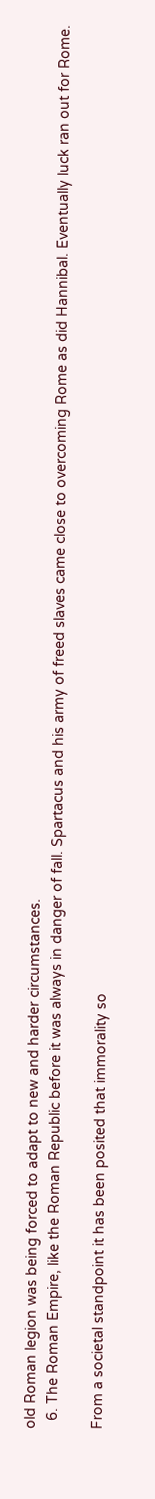old Roman legion was being forced to adapt to new and harder circumstances.
  6. The Roman Empire, like the Roman Republic before it was always in danger of fall. Spartacus and his army of freed slaves came close to overcoming Rome as did Hannibal. Eventually luck ran out for Rome.

From a societal standpoint it has been posited that immorality so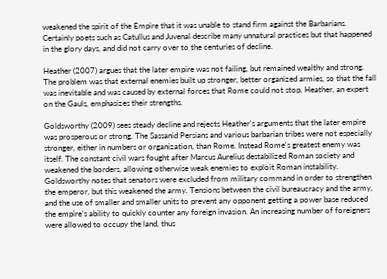weakened the spirit of the Empire that it was unable to stand firm against the Barbarians. Certainly poets such as Catullus and Juvenal describe many unnatural practices but that happened in the glory days, and did not carry over to the centuries of decline.

Heather (2007) argues that the later empire was not failing, but remained wealthy and strong. The problem was that external enemies built up stronger, better organized armies, so that the fall was inevitable and was caused by external forces that Rome could not stop. Heather, an expert on the Gauls, emphasizes their strengths.

Goldsworthy (2009) sees steady decline and rejects Heather's arguments that the later empire was prosperous or strong. The Sassanid Persians and various barbarian tribes were not especially stronger, either in numbers or organization, than Rome. Instead Rome's greatest enemy was itself. The constant civil wars fought after Marcus Aurelius destabilized Roman society and weakened the borders, allowing otherwise weak enemies to exploit Roman instability. Goldsworthy notes that senators were excluded from military command in order to strengthen the emperor, but this weakened the army. Tensions between the civil bureaucracy and the army, and the use of smaller and smaller units to prevent any opponent getting a power base reduced the empire's ability to quickly counter any foreign invasion. An increasing number of foreigners were allowed to occupy the land, thus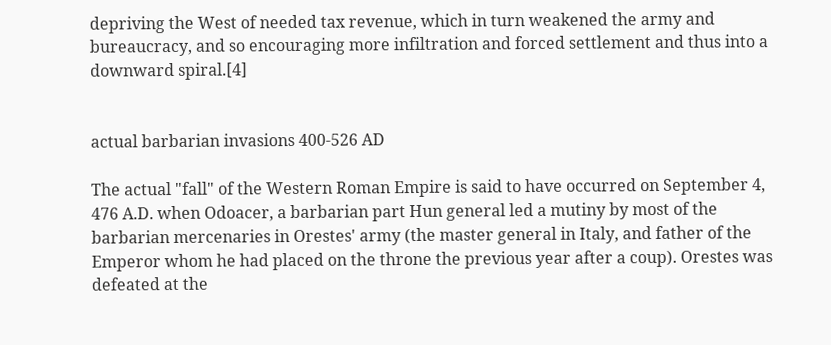depriving the West of needed tax revenue, which in turn weakened the army and bureaucracy, and so encouraging more infiltration and forced settlement and thus into a downward spiral.[4]


actual barbarian invasions 400-526 AD

The actual "fall" of the Western Roman Empire is said to have occurred on September 4, 476 A.D. when Odoacer, a barbarian part Hun general led a mutiny by most of the barbarian mercenaries in Orestes' army (the master general in Italy, and father of the Emperor whom he had placed on the throne the previous year after a coup). Orestes was defeated at the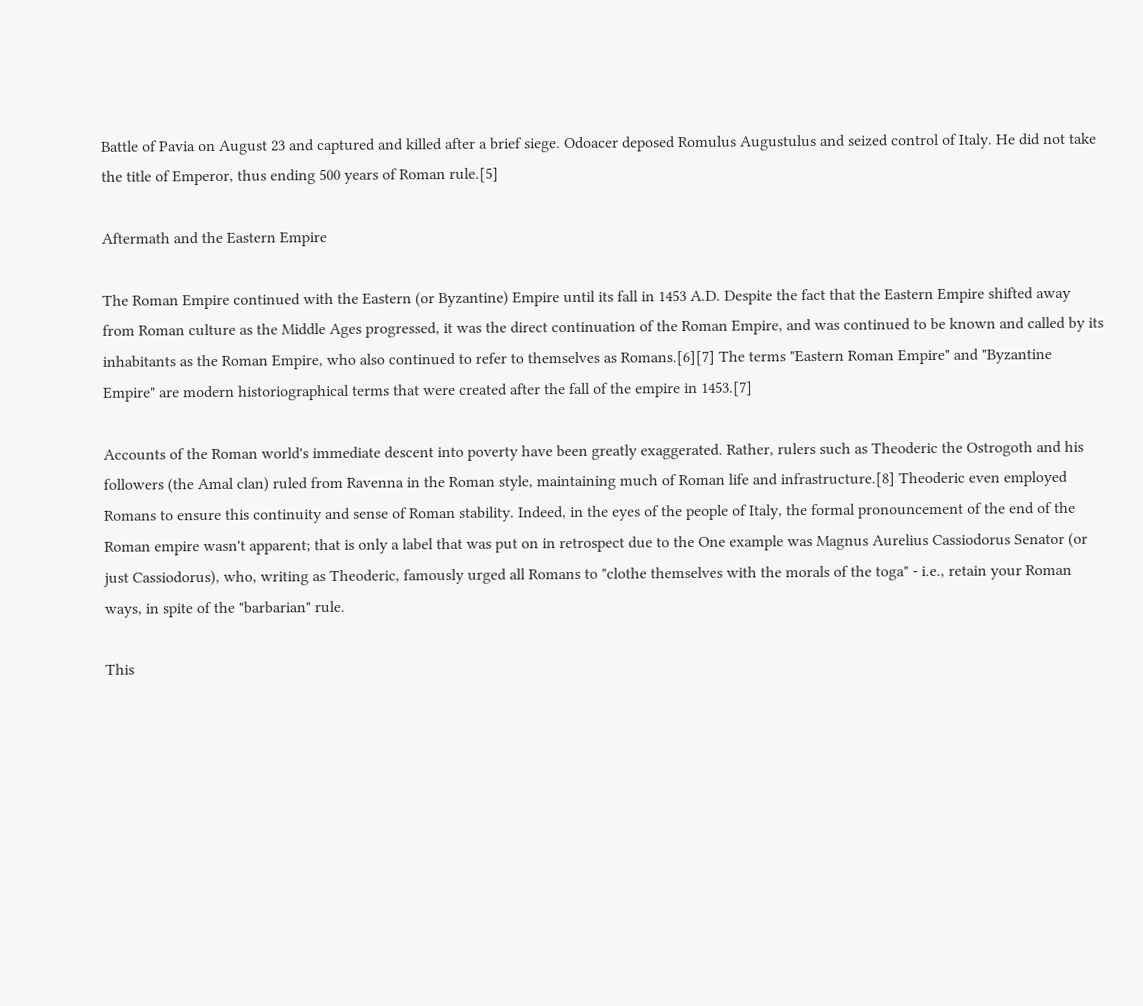Battle of Pavia on August 23 and captured and killed after a brief siege. Odoacer deposed Romulus Augustulus and seized control of Italy. He did not take the title of Emperor, thus ending 500 years of Roman rule.[5]

Aftermath and the Eastern Empire

The Roman Empire continued with the Eastern (or Byzantine) Empire until its fall in 1453 A.D. Despite the fact that the Eastern Empire shifted away from Roman culture as the Middle Ages progressed, it was the direct continuation of the Roman Empire, and was continued to be known and called by its inhabitants as the Roman Empire, who also continued to refer to themselves as Romans.[6][7] The terms "Eastern Roman Empire" and "Byzantine Empire" are modern historiographical terms that were created after the fall of the empire in 1453.[7]

Accounts of the Roman world's immediate descent into poverty have been greatly exaggerated. Rather, rulers such as Theoderic the Ostrogoth and his followers (the Amal clan) ruled from Ravenna in the Roman style, maintaining much of Roman life and infrastructure.[8] Theoderic even employed Romans to ensure this continuity and sense of Roman stability. Indeed, in the eyes of the people of Italy, the formal pronouncement of the end of the Roman empire wasn't apparent; that is only a label that was put on in retrospect due to the One example was Magnus Aurelius Cassiodorus Senator (or just Cassiodorus), who, writing as Theoderic, famously urged all Romans to "clothe themselves with the morals of the toga" - i.e., retain your Roman ways, in spite of the "barbarian" rule.

This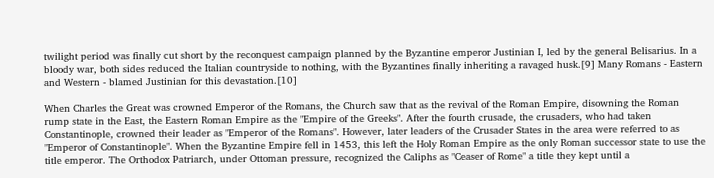twilight period was finally cut short by the reconquest campaign planned by the Byzantine emperor Justinian I, led by the general Belisarius. In a bloody war, both sides reduced the Italian countryside to nothing, with the Byzantines finally inheriting a ravaged husk.[9] Many Romans - Eastern and Western - blamed Justinian for this devastation.[10]

When Charles the Great was crowned Emperor of the Romans, the Church saw that as the revival of the Roman Empire, disowning the Roman rump state in the East, the Eastern Roman Empire as the "Empire of the Greeks". After the fourth crusade, the crusaders, who had taken Constantinople, crowned their leader as "Emperor of the Romans". However, later leaders of the Crusader States in the area were referred to as "Emperor of Constantinople". When the Byzantine Empire fell in 1453, this left the Holy Roman Empire as the only Roman successor state to use the title emperor. The Orthodox Patriarch, under Ottoman pressure, recognized the Caliphs as "Ceaser of Rome" a title they kept until a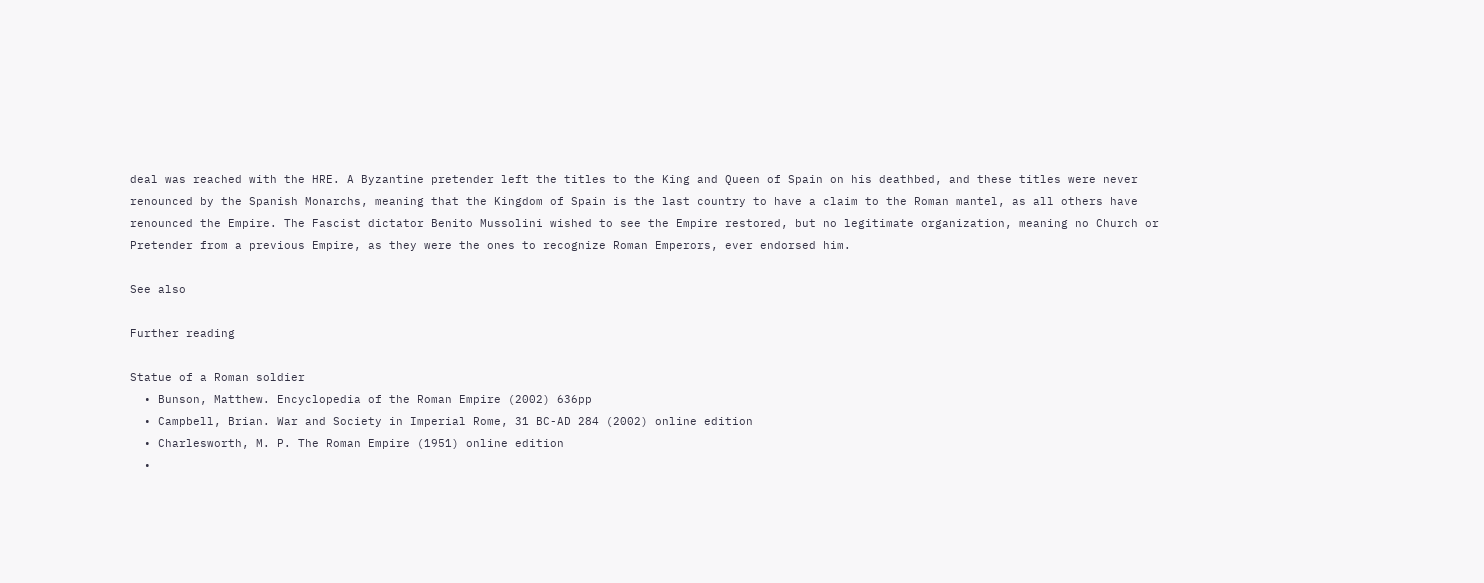deal was reached with the HRE. A Byzantine pretender left the titles to the King and Queen of Spain on his deathbed, and these titles were never renounced by the Spanish Monarchs, meaning that the Kingdom of Spain is the last country to have a claim to the Roman mantel, as all others have renounced the Empire. The Fascist dictator Benito Mussolini wished to see the Empire restored, but no legitimate organization, meaning no Church or Pretender from a previous Empire, as they were the ones to recognize Roman Emperors, ever endorsed him.

See also

Further reading

Statue of a Roman soldier
  • Bunson, Matthew. Encyclopedia of the Roman Empire (2002) 636pp
  • Campbell, Brian. War and Society in Imperial Rome, 31 BC-AD 284 (2002) online edition
  • Charlesworth, M. P. The Roman Empire (1951) online edition
  •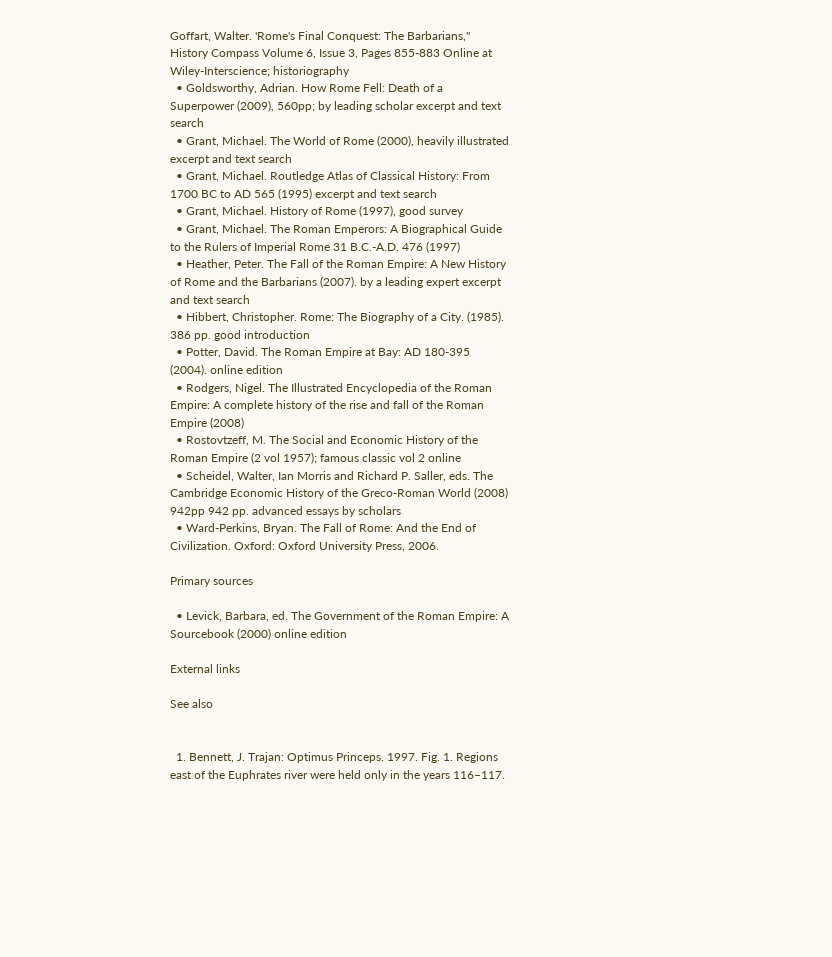Goffart, Walter. 'Rome's Final Conquest: The Barbarians," History Compass Volume 6, Issue 3, Pages 855-883 Online at Wiley-Interscience; historiography
  • Goldsworthy, Adrian. How Rome Fell: Death of a Superpower (2009), 560pp; by leading scholar excerpt and text search
  • Grant, Michael. The World of Rome (2000), heavily illustrated excerpt and text search
  • Grant, Michael. Routledge Atlas of Classical History: From 1700 BC to AD 565 (1995) excerpt and text search
  • Grant, Michael. History of Rome (1997), good survey
  • Grant, Michael. The Roman Emperors: A Biographical Guide to the Rulers of Imperial Rome 31 B.C.-A.D. 476 (1997)
  • Heather, Peter. The Fall of the Roman Empire: A New History of Rome and the Barbarians (2007). by a leading expert excerpt and text search
  • Hibbert, Christopher. Rome: The Biography of a City. (1985). 386 pp. good introduction
  • Potter, David. The Roman Empire at Bay: AD 180-395 (2004). online edition
  • Rodgers, Nigel. The Illustrated Encyclopedia of the Roman Empire: A complete history of the rise and fall of the Roman Empire (2008)
  • Rostovtzeff, M. The Social and Economic History of the Roman Empire (2 vol 1957); famous classic vol 2 online
  • Scheidel, Walter, Ian Morris and Richard P. Saller, eds. The Cambridge Economic History of the Greco-Roman World (2008) 942pp 942 pp. advanced essays by scholars
  • Ward-Perkins, Bryan. The Fall of Rome: And the End of Civilization. Oxford: Oxford University Press, 2006.

Primary sources

  • Levick, Barbara, ed. The Government of the Roman Empire: A Sourcebook (2000) online edition

External links

See also


  1. Bennett, J. Trajan: Optimus Princeps. 1997. Fig. 1. Regions east of the Euphrates river were held only in the years 116–117.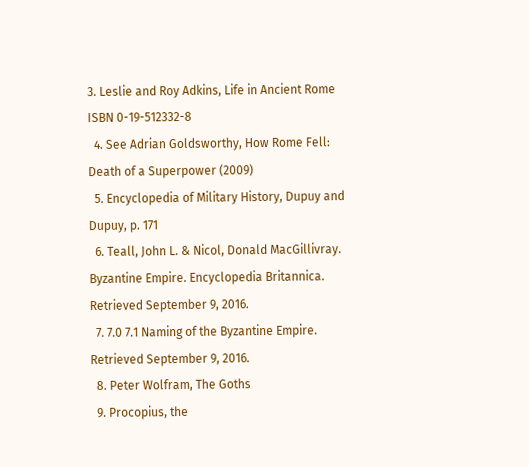3. Leslie and Roy Adkins, Life in Ancient Rome ISBN 0-19-512332-8
  4. See Adrian Goldsworthy, How Rome Fell: Death of a Superpower (2009)
  5. Encyclopedia of Military History, Dupuy and Dupuy, p. 171
  6. Teall, John L. & Nicol, Donald MacGillivray. Byzantine Empire. Encyclopedia Britannica. Retrieved September 9, 2016.
  7. 7.0 7.1 Naming of the Byzantine Empire. Retrieved September 9, 2016.
  8. Peter Wolfram, The Goths
  9. Procopius, the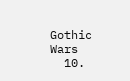Gothic Wars
  10.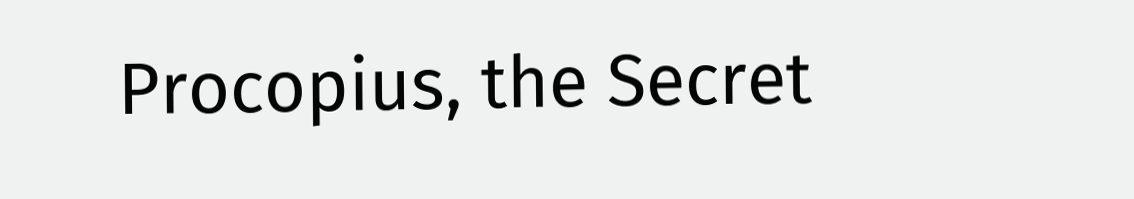Procopius, the Secret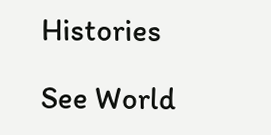Histories

See World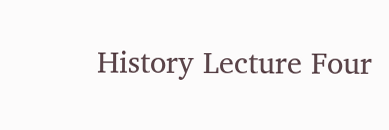History Lecture Four